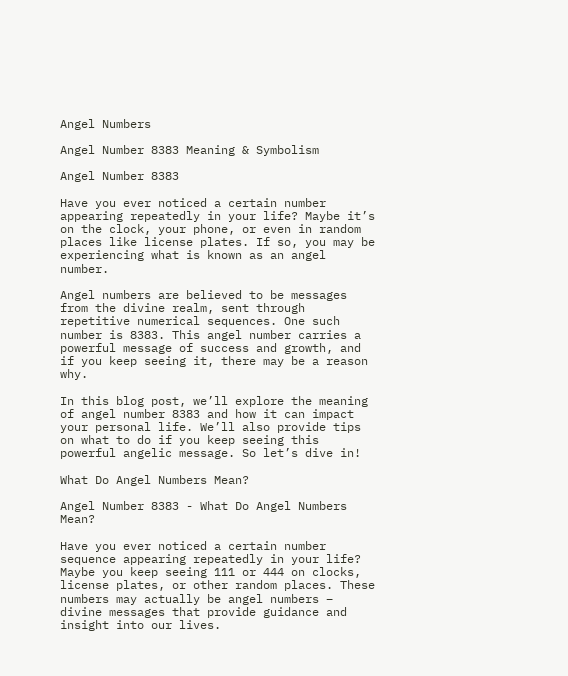Angel Numbers

Angel Number 8383 Meaning & Symbolism

Angel Number 8383

Have you ever noticed a certain number appearing repeatedly in your life? Maybe it’s on the clock, your phone, or even in random places like license plates. If so, you may be experiencing what is known as an angel number.

Angel numbers are believed to be messages from the divine realm, sent through repetitive numerical sequences. One such number is 8383. This angel number carries a powerful message of success and growth, and if you keep seeing it, there may be a reason why.

In this blog post, we’ll explore the meaning of angel number 8383 and how it can impact your personal life. We’ll also provide tips on what to do if you keep seeing this powerful angelic message. So let’s dive in!

What Do Angel Numbers Mean?

Angel Number 8383 - What Do Angel Numbers Mean?

Have you ever noticed a certain number sequence appearing repeatedly in your life? Maybe you keep seeing 111 or 444 on clocks, license plates, or other random places. These numbers may actually be angel numbers – divine messages that provide guidance and insight into our lives.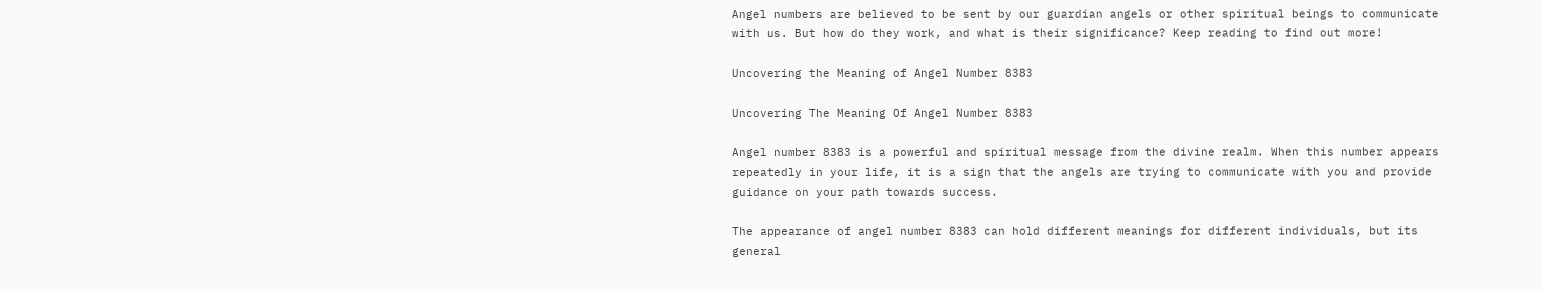Angel numbers are believed to be sent by our guardian angels or other spiritual beings to communicate with us. But how do they work, and what is their significance? Keep reading to find out more!

Uncovering the Meaning of Angel Number 8383

Uncovering The Meaning Of Angel Number 8383

Angel number 8383 is a powerful and spiritual message from the divine realm. When this number appears repeatedly in your life, it is a sign that the angels are trying to communicate with you and provide guidance on your path towards success.

The appearance of angel number 8383 can hold different meanings for different individuals, but its general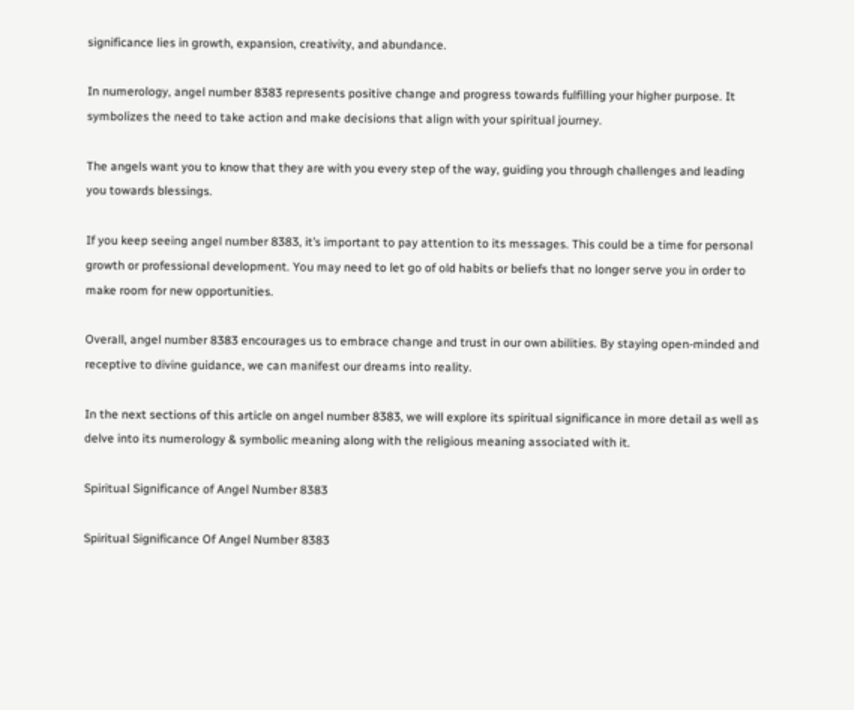significance lies in growth, expansion, creativity, and abundance.

In numerology, angel number 8383 represents positive change and progress towards fulfilling your higher purpose. It symbolizes the need to take action and make decisions that align with your spiritual journey.

The angels want you to know that they are with you every step of the way, guiding you through challenges and leading you towards blessings.

If you keep seeing angel number 8383, it’s important to pay attention to its messages. This could be a time for personal growth or professional development. You may need to let go of old habits or beliefs that no longer serve you in order to make room for new opportunities.

Overall, angel number 8383 encourages us to embrace change and trust in our own abilities. By staying open-minded and receptive to divine guidance, we can manifest our dreams into reality.

In the next sections of this article on angel number 8383, we will explore its spiritual significance in more detail as well as delve into its numerology & symbolic meaning along with the religious meaning associated with it.

Spiritual Significance of Angel Number 8383

Spiritual Significance Of Angel Number 8383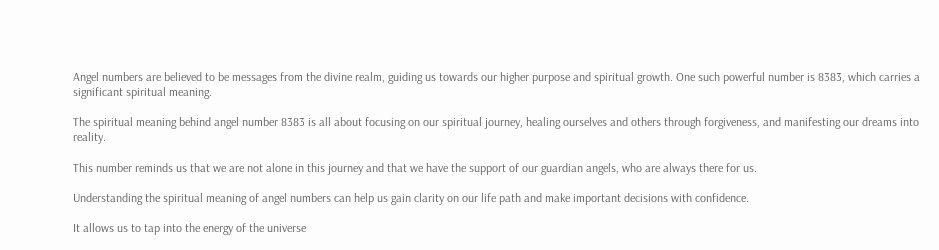Angel numbers are believed to be messages from the divine realm, guiding us towards our higher purpose and spiritual growth. One such powerful number is 8383, which carries a significant spiritual meaning.

The spiritual meaning behind angel number 8383 is all about focusing on our spiritual journey, healing ourselves and others through forgiveness, and manifesting our dreams into reality.

This number reminds us that we are not alone in this journey and that we have the support of our guardian angels, who are always there for us.

Understanding the spiritual meaning of angel numbers can help us gain clarity on our life path and make important decisions with confidence.

It allows us to tap into the energy of the universe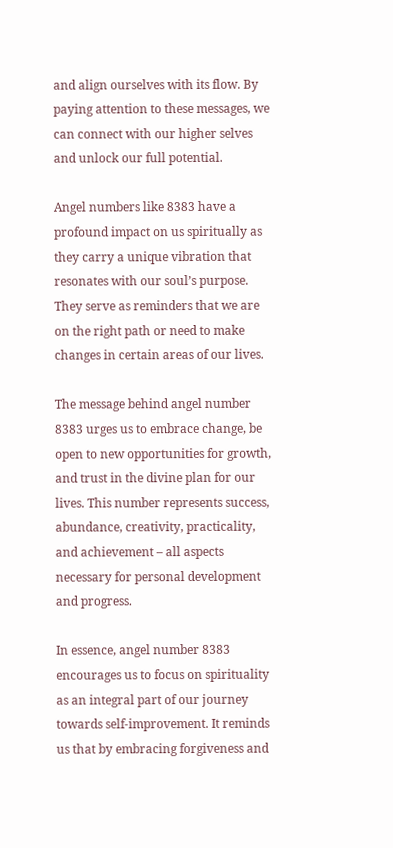and align ourselves with its flow. By paying attention to these messages, we can connect with our higher selves and unlock our full potential.

Angel numbers like 8383 have a profound impact on us spiritually as they carry a unique vibration that resonates with our soul’s purpose. They serve as reminders that we are on the right path or need to make changes in certain areas of our lives.

The message behind angel number 8383 urges us to embrace change, be open to new opportunities for growth, and trust in the divine plan for our lives. This number represents success, abundance, creativity, practicality, and achievement – all aspects necessary for personal development and progress.

In essence, angel number 8383 encourages us to focus on spirituality as an integral part of our journey towards self-improvement. It reminds us that by embracing forgiveness and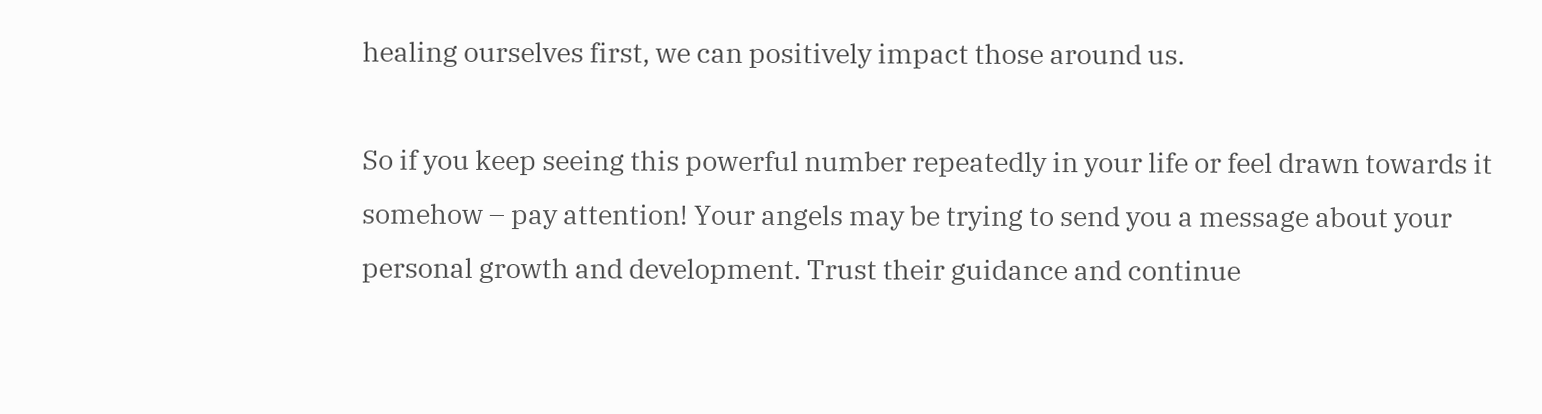healing ourselves first, we can positively impact those around us.

So if you keep seeing this powerful number repeatedly in your life or feel drawn towards it somehow – pay attention! Your angels may be trying to send you a message about your personal growth and development. Trust their guidance and continue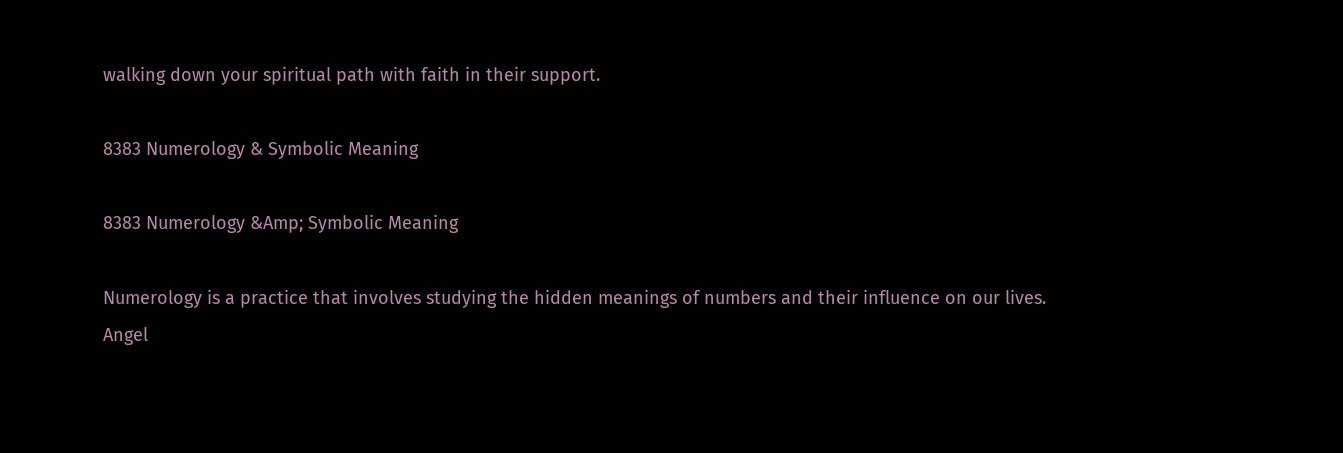walking down your spiritual path with faith in their support.

8383 Numerology & Symbolic Meaning

8383 Numerology &Amp; Symbolic Meaning

Numerology is a practice that involves studying the hidden meanings of numbers and their influence on our lives. Angel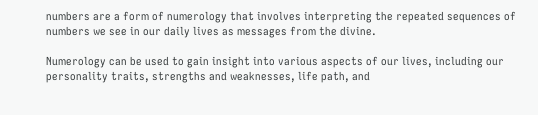numbers are a form of numerology that involves interpreting the repeated sequences of numbers we see in our daily lives as messages from the divine.

Numerology can be used to gain insight into various aspects of our lives, including our personality traits, strengths and weaknesses, life path, and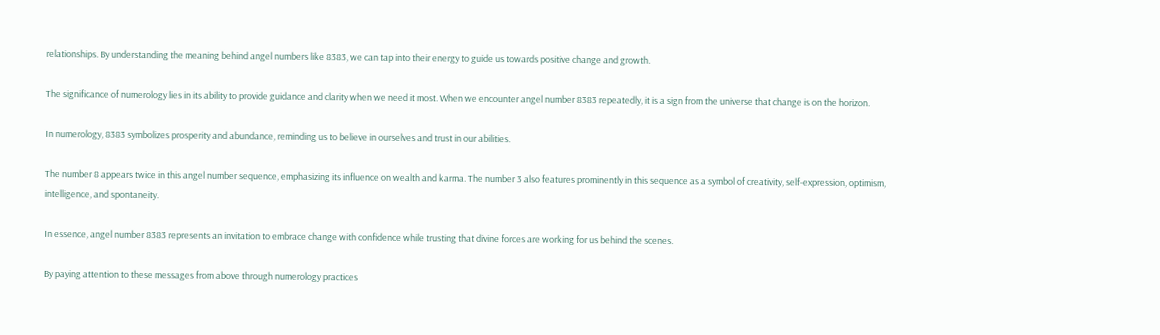relationships. By understanding the meaning behind angel numbers like 8383, we can tap into their energy to guide us towards positive change and growth.

The significance of numerology lies in its ability to provide guidance and clarity when we need it most. When we encounter angel number 8383 repeatedly, it is a sign from the universe that change is on the horizon.

In numerology, 8383 symbolizes prosperity and abundance, reminding us to believe in ourselves and trust in our abilities.

The number 8 appears twice in this angel number sequence, emphasizing its influence on wealth and karma. The number 3 also features prominently in this sequence as a symbol of creativity, self-expression, optimism, intelligence, and spontaneity.

In essence, angel number 8383 represents an invitation to embrace change with confidence while trusting that divine forces are working for us behind the scenes.

By paying attention to these messages from above through numerology practices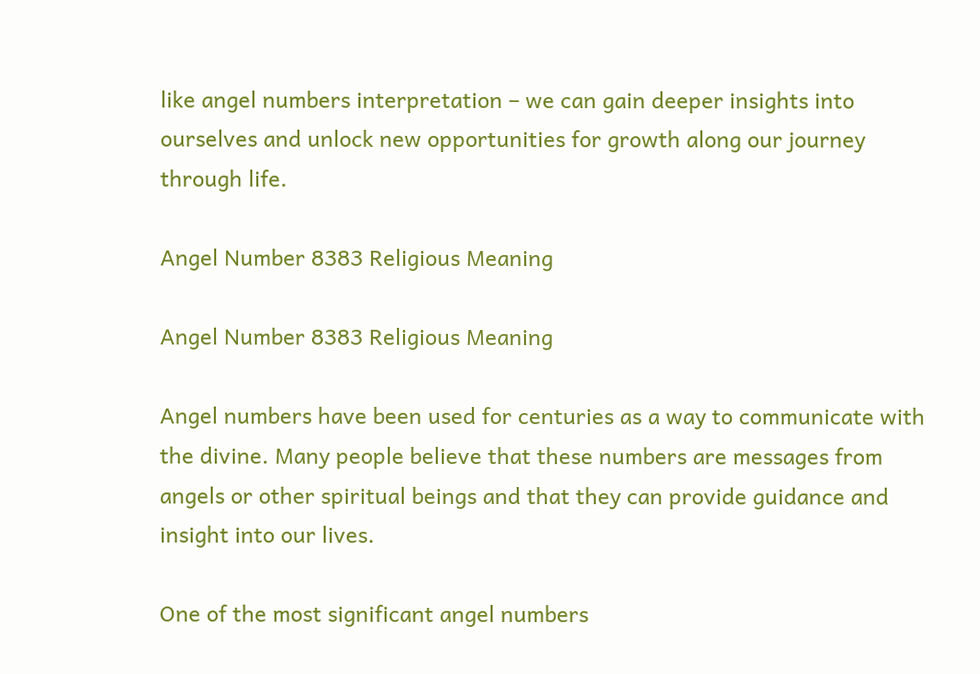like angel numbers interpretation – we can gain deeper insights into ourselves and unlock new opportunities for growth along our journey through life.

Angel Number 8383 Religious Meaning

Angel Number 8383 Religious Meaning

Angel numbers have been used for centuries as a way to communicate with the divine. Many people believe that these numbers are messages from angels or other spiritual beings and that they can provide guidance and insight into our lives.

One of the most significant angel numbers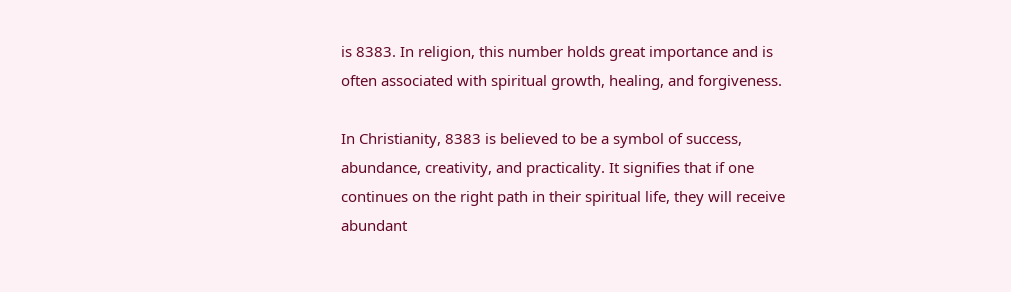is 8383. In religion, this number holds great importance and is often associated with spiritual growth, healing, and forgiveness.

In Christianity, 8383 is believed to be a symbol of success, abundance, creativity, and practicality. It signifies that if one continues on the right path in their spiritual life, they will receive abundant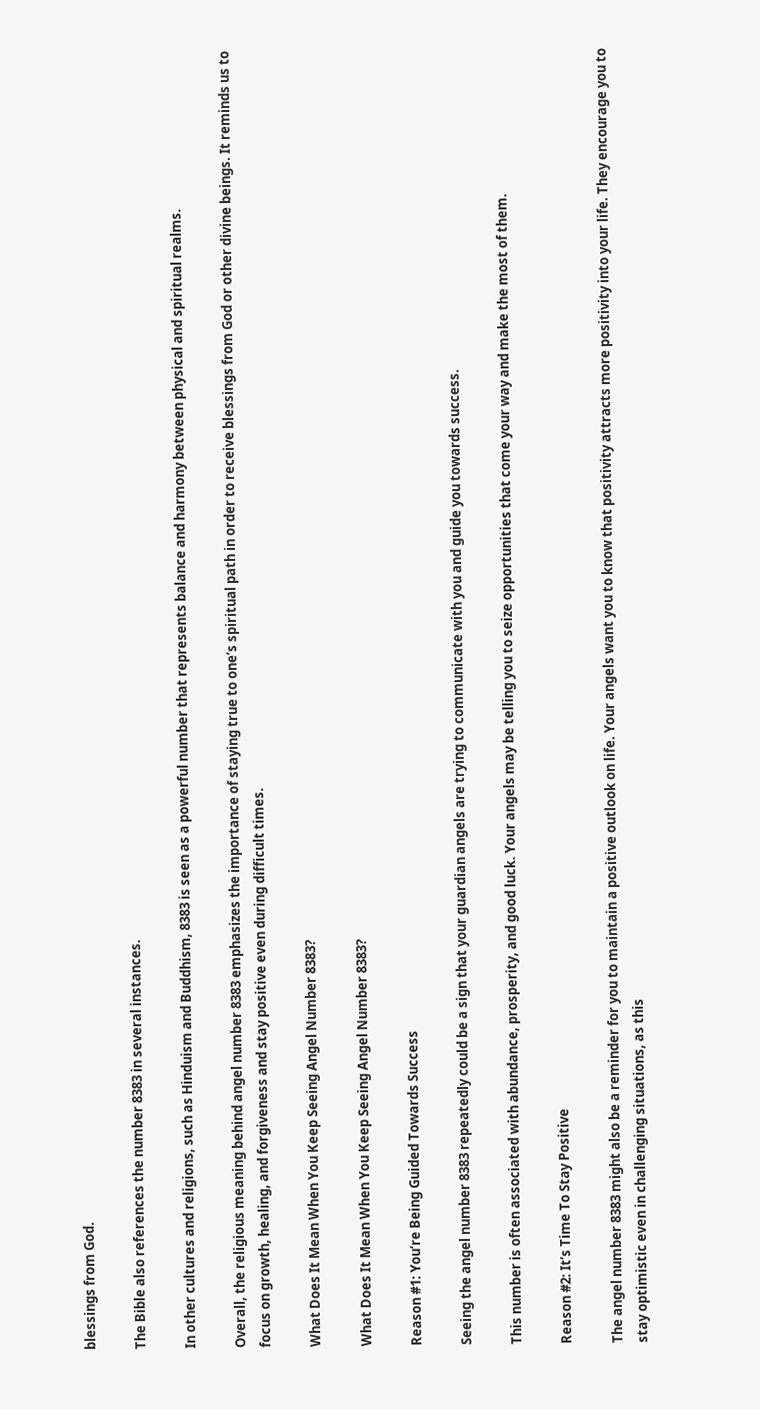blessings from God.

The Bible also references the number 8383 in several instances.

In other cultures and religions, such as Hinduism and Buddhism, 8383 is seen as a powerful number that represents balance and harmony between physical and spiritual realms.

Overall, the religious meaning behind angel number 8383 emphasizes the importance of staying true to one’s spiritual path in order to receive blessings from God or other divine beings. It reminds us to focus on growth, healing, and forgiveness and stay positive even during difficult times.

What Does It Mean When You Keep Seeing Angel Number 8383?

What Does It Mean When You Keep Seeing Angel Number 8383?

Reason #1: You’re Being Guided Towards Success

Seeing the angel number 8383 repeatedly could be a sign that your guardian angels are trying to communicate with you and guide you towards success.

This number is often associated with abundance, prosperity, and good luck. Your angels may be telling you to seize opportunities that come your way and make the most of them.

Reason #2: It’s Time To Stay Positive

The angel number 8383 might also be a reminder for you to maintain a positive outlook on life. Your angels want you to know that positivity attracts more positivity into your life. They encourage you to stay optimistic even in challenging situations, as this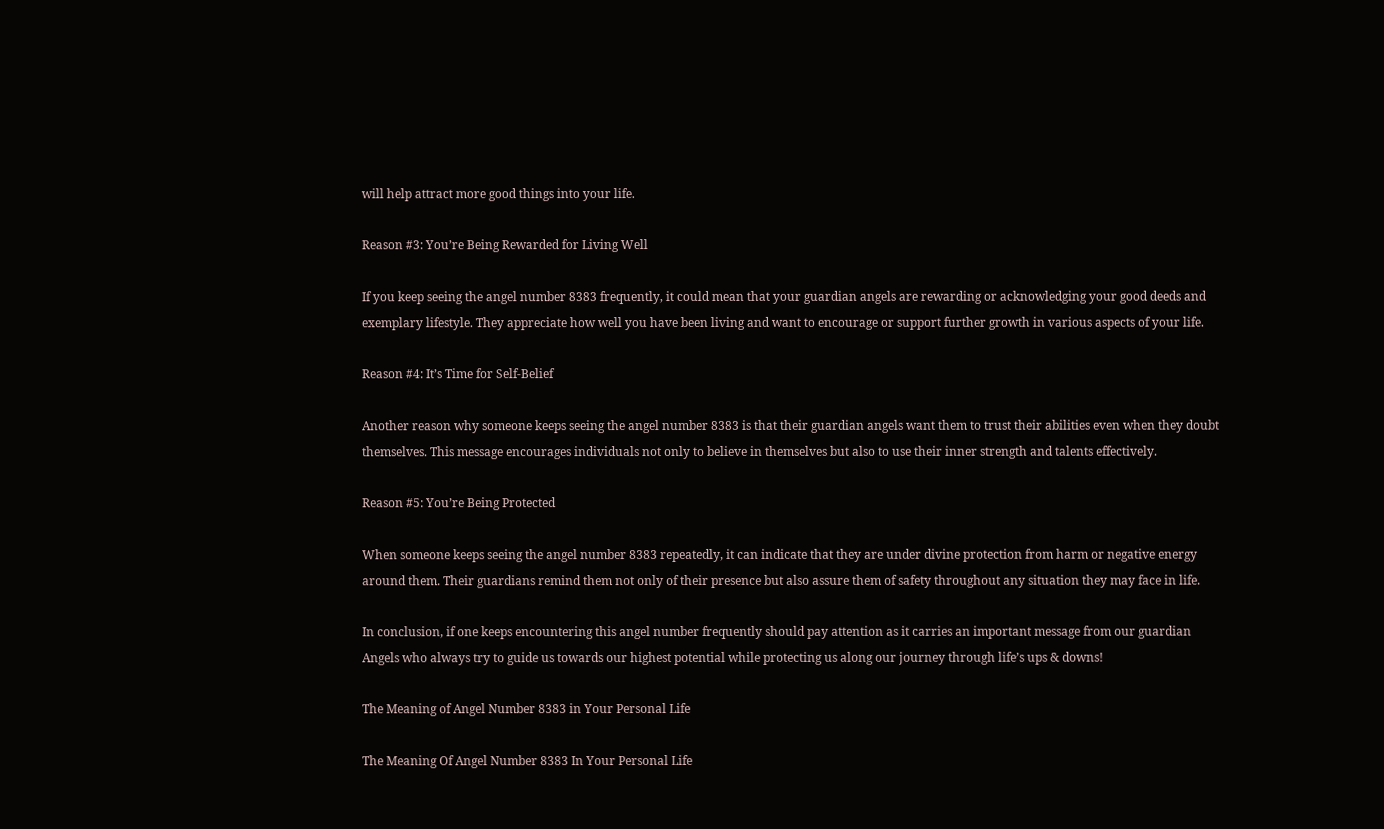will help attract more good things into your life.

Reason #3: You’re Being Rewarded for Living Well

If you keep seeing the angel number 8383 frequently, it could mean that your guardian angels are rewarding or acknowledging your good deeds and exemplary lifestyle. They appreciate how well you have been living and want to encourage or support further growth in various aspects of your life.

Reason #4: It’s Time for Self-Belief

Another reason why someone keeps seeing the angel number 8383 is that their guardian angels want them to trust their abilities even when they doubt themselves. This message encourages individuals not only to believe in themselves but also to use their inner strength and talents effectively.

Reason #5: You’re Being Protected

When someone keeps seeing the angel number 8383 repeatedly, it can indicate that they are under divine protection from harm or negative energy around them. Their guardians remind them not only of their presence but also assure them of safety throughout any situation they may face in life.

In conclusion, if one keeps encountering this angel number frequently should pay attention as it carries an important message from our guardian Angels who always try to guide us towards our highest potential while protecting us along our journey through life’s ups & downs!

The Meaning of Angel Number 8383 in Your Personal Life

The Meaning Of Angel Number 8383 In Your Personal Life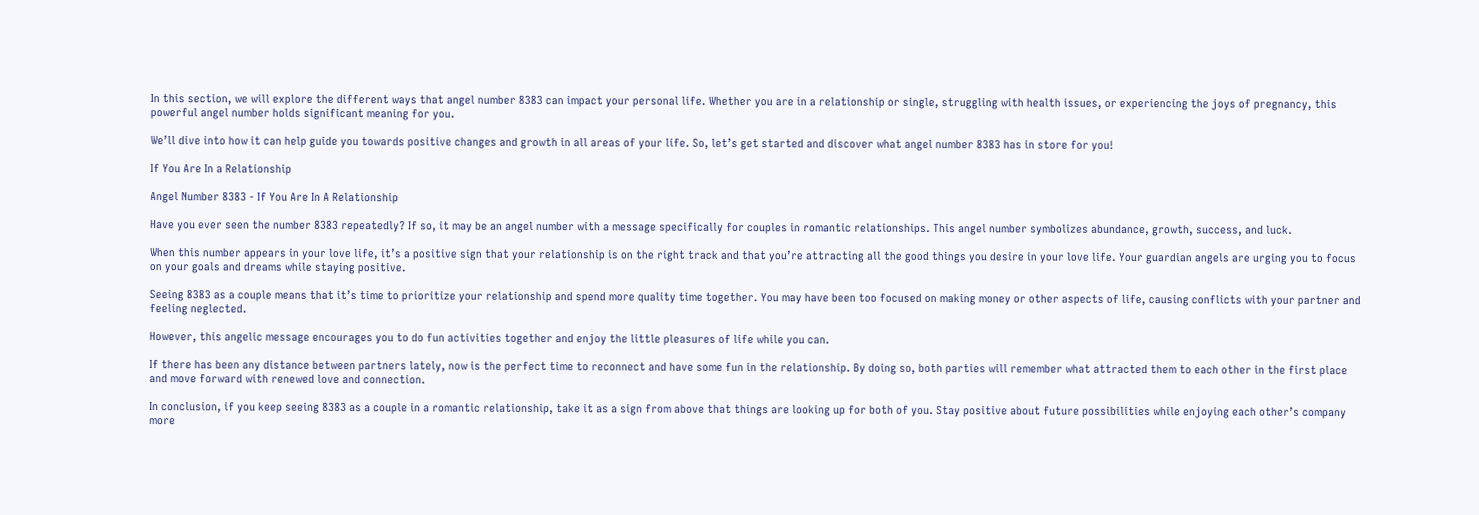In this section, we will explore the different ways that angel number 8383 can impact your personal life. Whether you are in a relationship or single, struggling with health issues, or experiencing the joys of pregnancy, this powerful angel number holds significant meaning for you.

We’ll dive into how it can help guide you towards positive changes and growth in all areas of your life. So, let’s get started and discover what angel number 8383 has in store for you!

If You Are In a Relationship

Angel Number 8383 - If You Are In A Relationship

Have you ever seen the number 8383 repeatedly? If so, it may be an angel number with a message specifically for couples in romantic relationships. This angel number symbolizes abundance, growth, success, and luck.

When this number appears in your love life, it’s a positive sign that your relationship is on the right track and that you’re attracting all the good things you desire in your love life. Your guardian angels are urging you to focus on your goals and dreams while staying positive.

Seeing 8383 as a couple means that it’s time to prioritize your relationship and spend more quality time together. You may have been too focused on making money or other aspects of life, causing conflicts with your partner and feeling neglected.

However, this angelic message encourages you to do fun activities together and enjoy the little pleasures of life while you can.

If there has been any distance between partners lately, now is the perfect time to reconnect and have some fun in the relationship. By doing so, both parties will remember what attracted them to each other in the first place and move forward with renewed love and connection.

In conclusion, if you keep seeing 8383 as a couple in a romantic relationship, take it as a sign from above that things are looking up for both of you. Stay positive about future possibilities while enjoying each other’s company more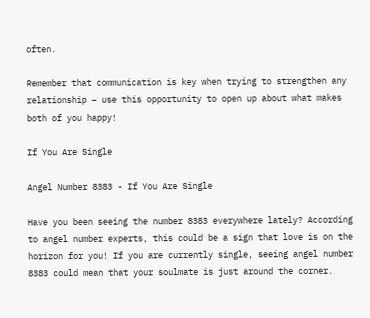often.

Remember that communication is key when trying to strengthen any relationship – use this opportunity to open up about what makes both of you happy!

If You Are Single

Angel Number 8383 - If You Are Single

Have you been seeing the number 8383 everywhere lately? According to angel number experts, this could be a sign that love is on the horizon for you! If you are currently single, seeing angel number 8383 could mean that your soulmate is just around the corner.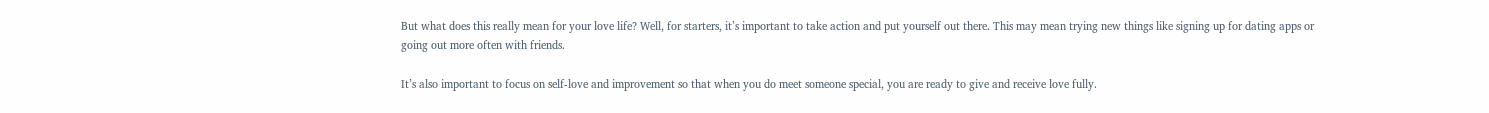But what does this really mean for your love life? Well, for starters, it’s important to take action and put yourself out there. This may mean trying new things like signing up for dating apps or going out more often with friends.

It’s also important to focus on self-love and improvement so that when you do meet someone special, you are ready to give and receive love fully.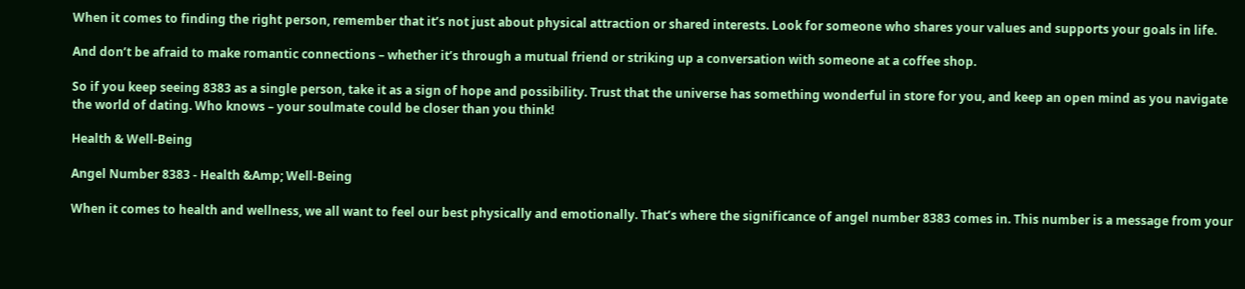When it comes to finding the right person, remember that it’s not just about physical attraction or shared interests. Look for someone who shares your values and supports your goals in life.

And don’t be afraid to make romantic connections – whether it’s through a mutual friend or striking up a conversation with someone at a coffee shop.

So if you keep seeing 8383 as a single person, take it as a sign of hope and possibility. Trust that the universe has something wonderful in store for you, and keep an open mind as you navigate the world of dating. Who knows – your soulmate could be closer than you think!

Health & Well-Being

Angel Number 8383 - Health &Amp; Well-Being

When it comes to health and wellness, we all want to feel our best physically and emotionally. That’s where the significance of angel number 8383 comes in. This number is a message from your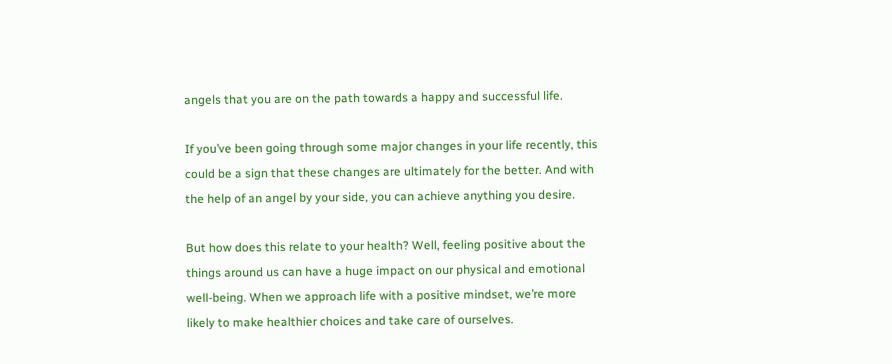angels that you are on the path towards a happy and successful life.

If you’ve been going through some major changes in your life recently, this could be a sign that these changes are ultimately for the better. And with the help of an angel by your side, you can achieve anything you desire.

But how does this relate to your health? Well, feeling positive about the things around us can have a huge impact on our physical and emotional well-being. When we approach life with a positive mindset, we’re more likely to make healthier choices and take care of ourselves.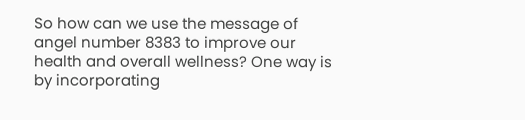So how can we use the message of angel number 8383 to improve our health and overall wellness? One way is by incorporating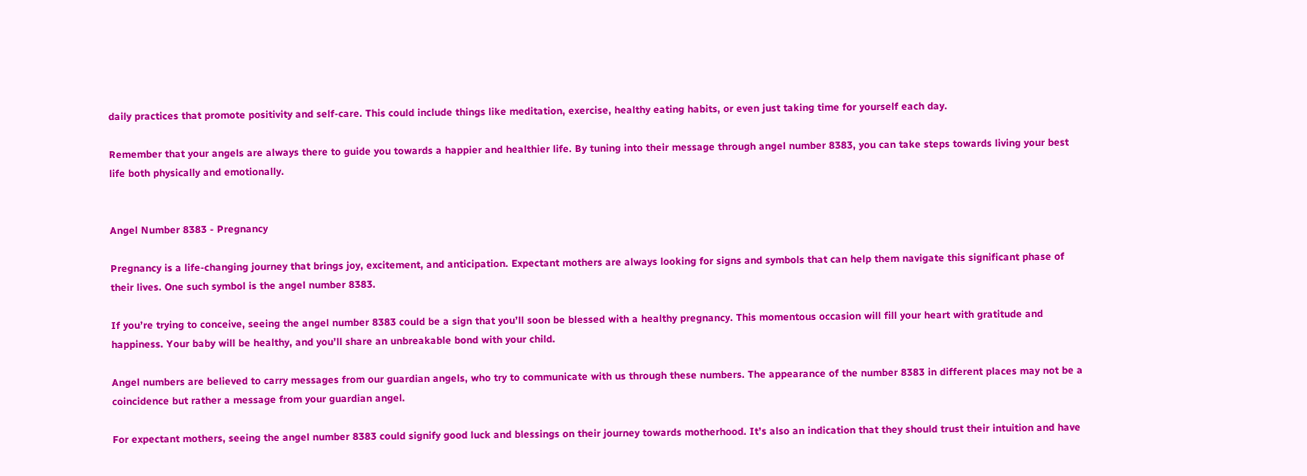daily practices that promote positivity and self-care. This could include things like meditation, exercise, healthy eating habits, or even just taking time for yourself each day.

Remember that your angels are always there to guide you towards a happier and healthier life. By tuning into their message through angel number 8383, you can take steps towards living your best life both physically and emotionally.


Angel Number 8383 - Pregnancy

Pregnancy is a life-changing journey that brings joy, excitement, and anticipation. Expectant mothers are always looking for signs and symbols that can help them navigate this significant phase of their lives. One such symbol is the angel number 8383.

If you’re trying to conceive, seeing the angel number 8383 could be a sign that you’ll soon be blessed with a healthy pregnancy. This momentous occasion will fill your heart with gratitude and happiness. Your baby will be healthy, and you’ll share an unbreakable bond with your child.

Angel numbers are believed to carry messages from our guardian angels, who try to communicate with us through these numbers. The appearance of the number 8383 in different places may not be a coincidence but rather a message from your guardian angel.

For expectant mothers, seeing the angel number 8383 could signify good luck and blessings on their journey towards motherhood. It’s also an indication that they should trust their intuition and have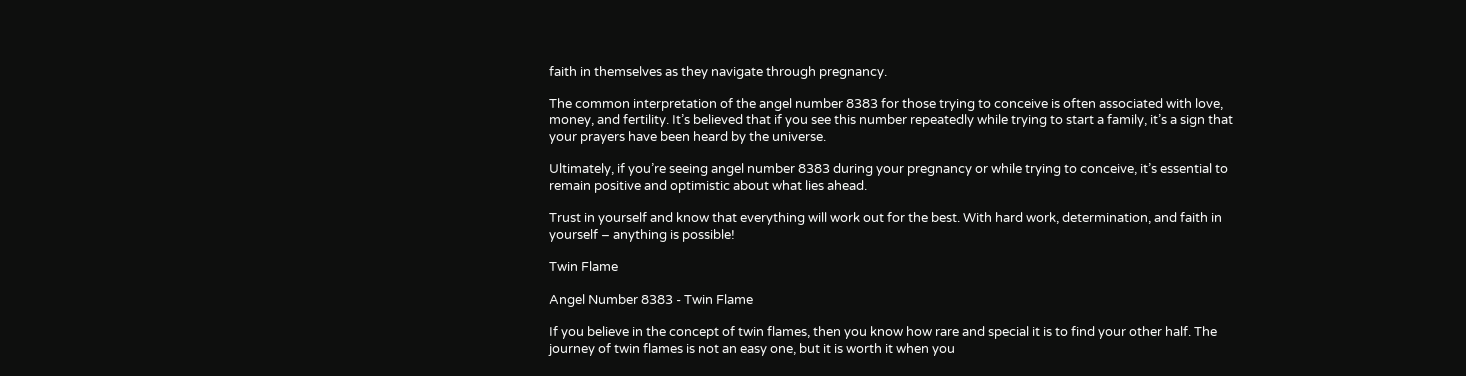faith in themselves as they navigate through pregnancy.

The common interpretation of the angel number 8383 for those trying to conceive is often associated with love, money, and fertility. It’s believed that if you see this number repeatedly while trying to start a family, it’s a sign that your prayers have been heard by the universe.

Ultimately, if you’re seeing angel number 8383 during your pregnancy or while trying to conceive, it’s essential to remain positive and optimistic about what lies ahead.

Trust in yourself and know that everything will work out for the best. With hard work, determination, and faith in yourself – anything is possible!

Twin Flame

Angel Number 8383 - Twin Flame

If you believe in the concept of twin flames, then you know how rare and special it is to find your other half. The journey of twin flames is not an easy one, but it is worth it when you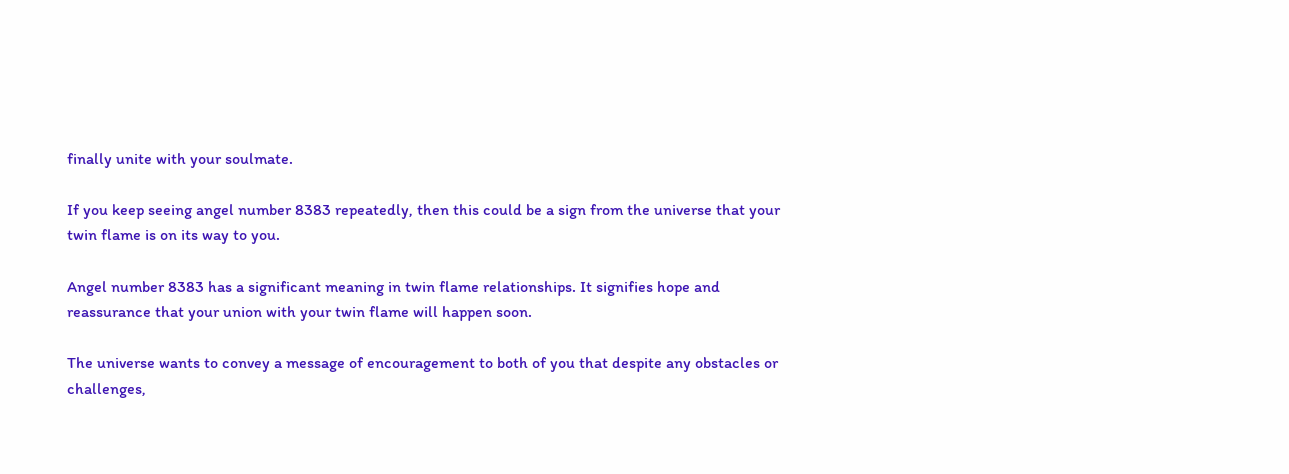finally unite with your soulmate.

If you keep seeing angel number 8383 repeatedly, then this could be a sign from the universe that your twin flame is on its way to you.

Angel number 8383 has a significant meaning in twin flame relationships. It signifies hope and reassurance that your union with your twin flame will happen soon.

The universe wants to convey a message of encouragement to both of you that despite any obstacles or challenges,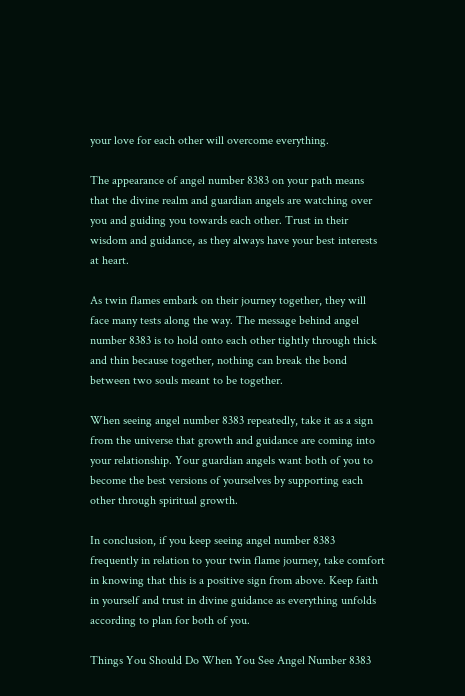your love for each other will overcome everything.

The appearance of angel number 8383 on your path means that the divine realm and guardian angels are watching over you and guiding you towards each other. Trust in their wisdom and guidance, as they always have your best interests at heart.

As twin flames embark on their journey together, they will face many tests along the way. The message behind angel number 8383 is to hold onto each other tightly through thick and thin because together, nothing can break the bond between two souls meant to be together.

When seeing angel number 8383 repeatedly, take it as a sign from the universe that growth and guidance are coming into your relationship. Your guardian angels want both of you to become the best versions of yourselves by supporting each other through spiritual growth.

In conclusion, if you keep seeing angel number 8383 frequently in relation to your twin flame journey, take comfort in knowing that this is a positive sign from above. Keep faith in yourself and trust in divine guidance as everything unfolds according to plan for both of you.

Things You Should Do When You See Angel Number 8383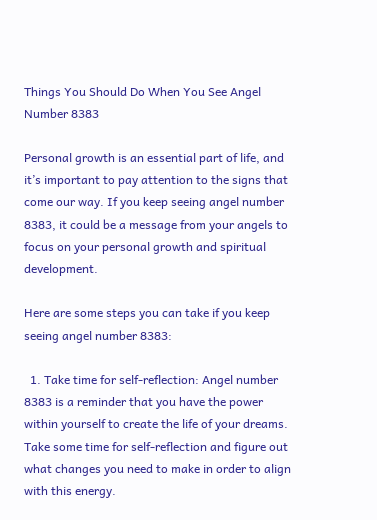Things You Should Do When You See Angel Number 8383

Personal growth is an essential part of life, and it’s important to pay attention to the signs that come our way. If you keep seeing angel number 8383, it could be a message from your angels to focus on your personal growth and spiritual development.

Here are some steps you can take if you keep seeing angel number 8383:

  1. Take time for self-reflection: Angel number 8383 is a reminder that you have the power within yourself to create the life of your dreams. Take some time for self-reflection and figure out what changes you need to make in order to align with this energy.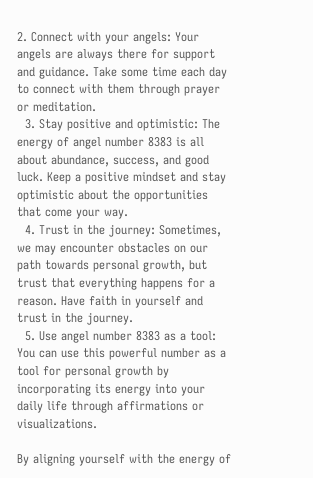2. Connect with your angels: Your angels are always there for support and guidance. Take some time each day to connect with them through prayer or meditation.
  3. Stay positive and optimistic: The energy of angel number 8383 is all about abundance, success, and good luck. Keep a positive mindset and stay optimistic about the opportunities that come your way.
  4. Trust in the journey: Sometimes, we may encounter obstacles on our path towards personal growth, but trust that everything happens for a reason. Have faith in yourself and trust in the journey.
  5. Use angel number 8383 as a tool: You can use this powerful number as a tool for personal growth by incorporating its energy into your daily life through affirmations or visualizations.

By aligning yourself with the energy of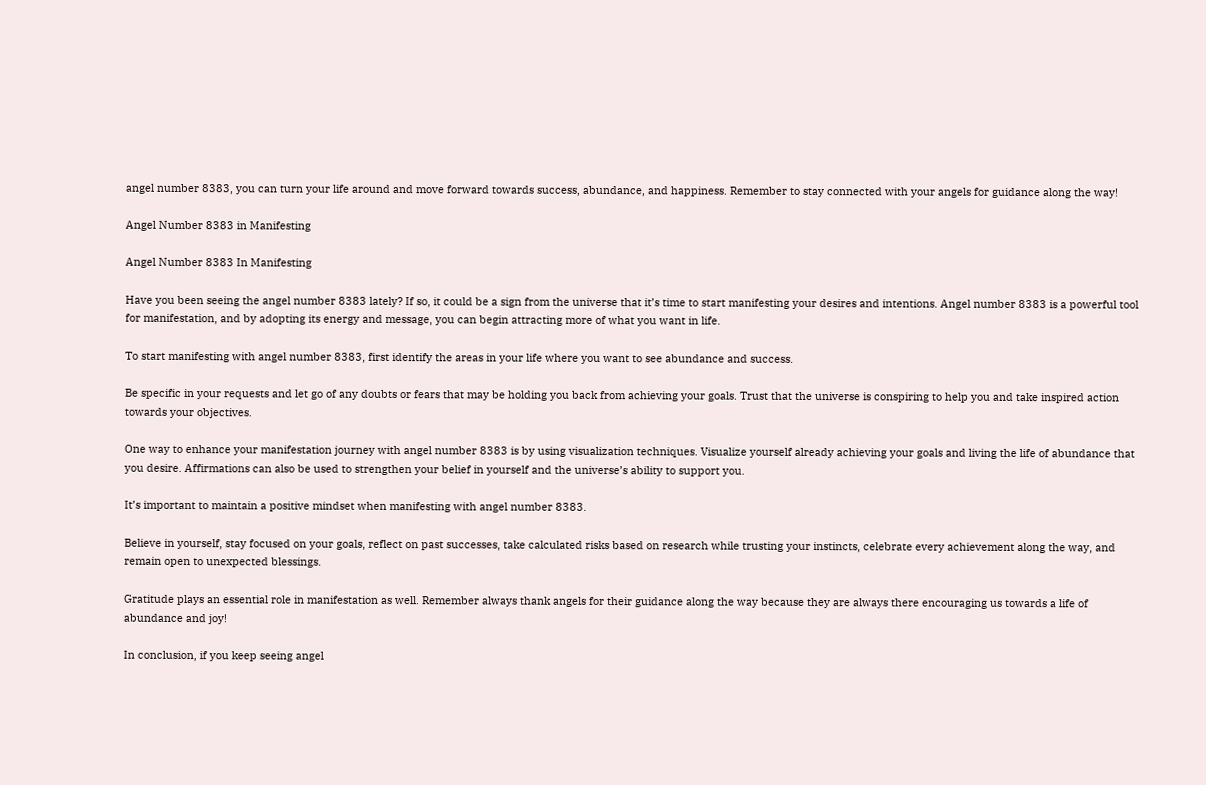angel number 8383, you can turn your life around and move forward towards success, abundance, and happiness. Remember to stay connected with your angels for guidance along the way!

Angel Number 8383 in Manifesting

Angel Number 8383 In Manifesting

Have you been seeing the angel number 8383 lately? If so, it could be a sign from the universe that it’s time to start manifesting your desires and intentions. Angel number 8383 is a powerful tool for manifestation, and by adopting its energy and message, you can begin attracting more of what you want in life.

To start manifesting with angel number 8383, first identify the areas in your life where you want to see abundance and success.

Be specific in your requests and let go of any doubts or fears that may be holding you back from achieving your goals. Trust that the universe is conspiring to help you and take inspired action towards your objectives.

One way to enhance your manifestation journey with angel number 8383 is by using visualization techniques. Visualize yourself already achieving your goals and living the life of abundance that you desire. Affirmations can also be used to strengthen your belief in yourself and the universe’s ability to support you.

It’s important to maintain a positive mindset when manifesting with angel number 8383.

Believe in yourself, stay focused on your goals, reflect on past successes, take calculated risks based on research while trusting your instincts, celebrate every achievement along the way, and remain open to unexpected blessings.

Gratitude plays an essential role in manifestation as well. Remember always thank angels for their guidance along the way because they are always there encouraging us towards a life of abundance and joy!

In conclusion, if you keep seeing angel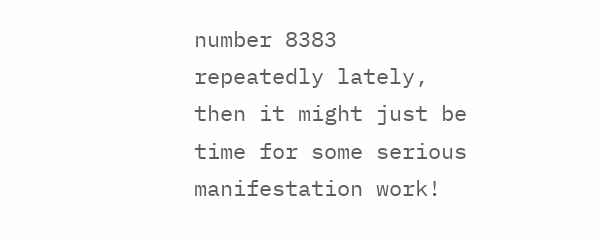number 8383 repeatedly lately, then it might just be time for some serious manifestation work!